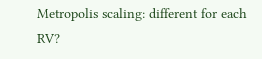Metropolis scaling: different for each RV?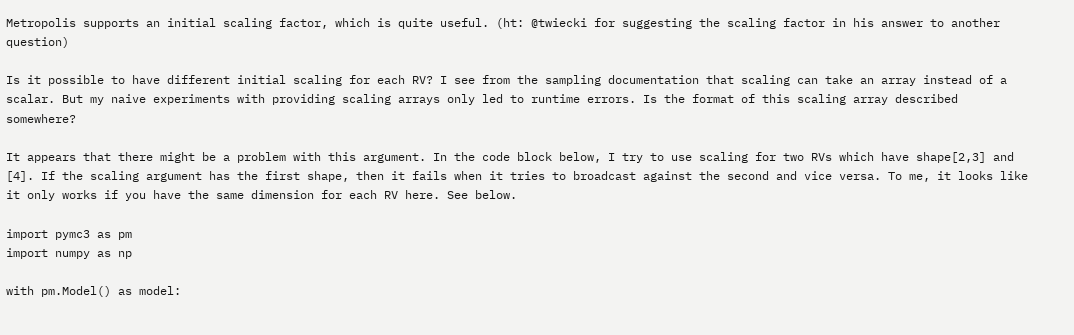Metropolis supports an initial scaling factor, which is quite useful. (ht: @twiecki for suggesting the scaling factor in his answer to another question)

Is it possible to have different initial scaling for each RV? I see from the sampling documentation that scaling can take an array instead of a scalar. But my naive experiments with providing scaling arrays only led to runtime errors. Is the format of this scaling array described somewhere?

It appears that there might be a problem with this argument. In the code block below, I try to use scaling for two RVs which have shape[2,3] and [4]. If the scaling argument has the first shape, then it fails when it tries to broadcast against the second and vice versa. To me, it looks like it only works if you have the same dimension for each RV here. See below.

import pymc3 as pm
import numpy as np

with pm.Model() as model: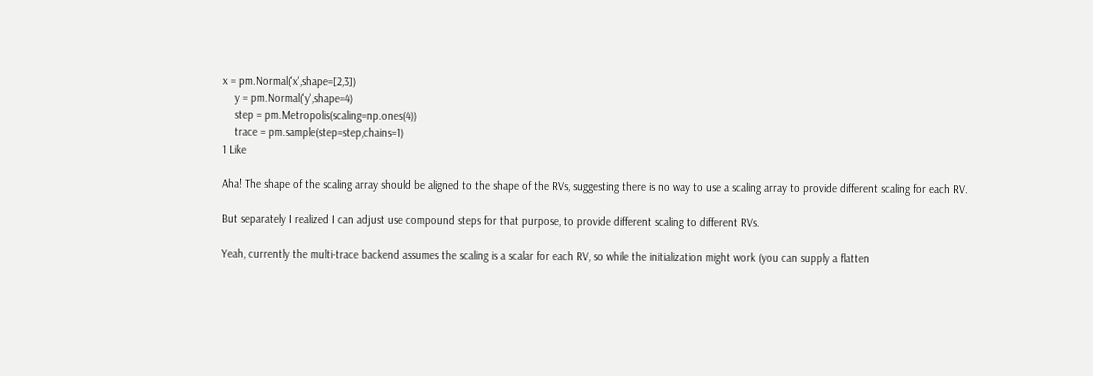x = pm.Normal('x',shape=[2,3])
    y = pm.Normal('y',shape=4)
    step = pm.Metropolis(scaling=np.ones(4))
    trace = pm.sample(step=step,chains=1)
1 Like

Aha! The shape of the scaling array should be aligned to the shape of the RVs, suggesting there is no way to use a scaling array to provide different scaling for each RV.

But separately I realized I can adjust use compound steps for that purpose, to provide different scaling to different RVs.

Yeah, currently the multi-trace backend assumes the scaling is a scalar for each RV, so while the initialization might work (you can supply a flatten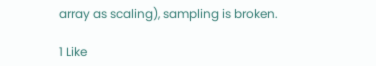array as scaling), sampling is broken.

1 Like